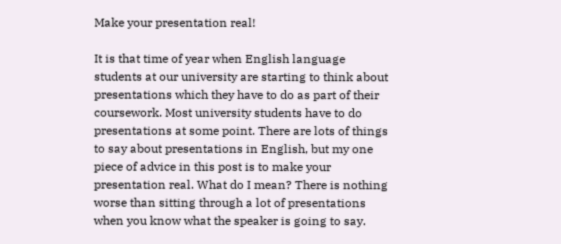Make your presentation real!

It is that time of year when English language students at our university are starting to think about presentations which they have to do as part of their coursework. Most university students have to do presentations at some point. There are lots of things to say about presentations in English, but my one piece of advice in this post is to make your presentation real. What do I mean? There is nothing worse than sitting through a lot of presentations when you know what the speaker is going to say.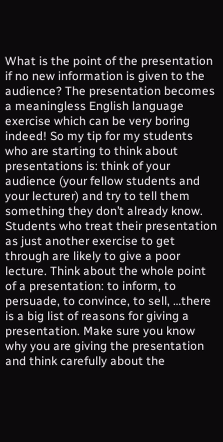What is the point of the presentation if no new information is given to the audience? The presentation becomes a meaningless English language exercise which can be very boring indeed! So my tip for my students who are starting to think about presentations is: think of your audience (your fellow students and your lecturer) and try to tell them something they don’t already know. Students who treat their presentation as just another exercise to get through are likely to give a poor lecture. Think about the whole point of a presentation: to inform, to persuade, to convince, to sell, …there is a big list of reasons for giving a presentation. Make sure you know why you are giving the presentation and think carefully about the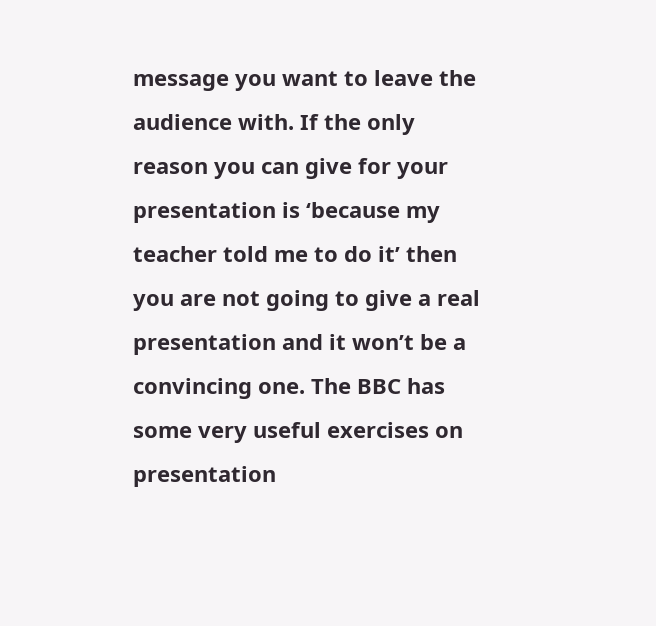message you want to leave the audience with. If the only reason you can give for your presentation is ‘because my teacher told me to do it’ then you are not going to give a real presentation and it won’t be a convincing one. The BBC has some very useful exercises on presentation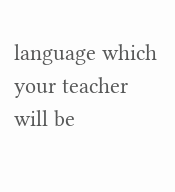language which your teacher will be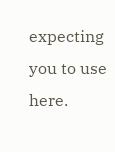expecting you to use here.